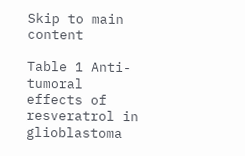Skip to main content

Table 1 Anti-tumoral effects of resveratrol in glioblastoma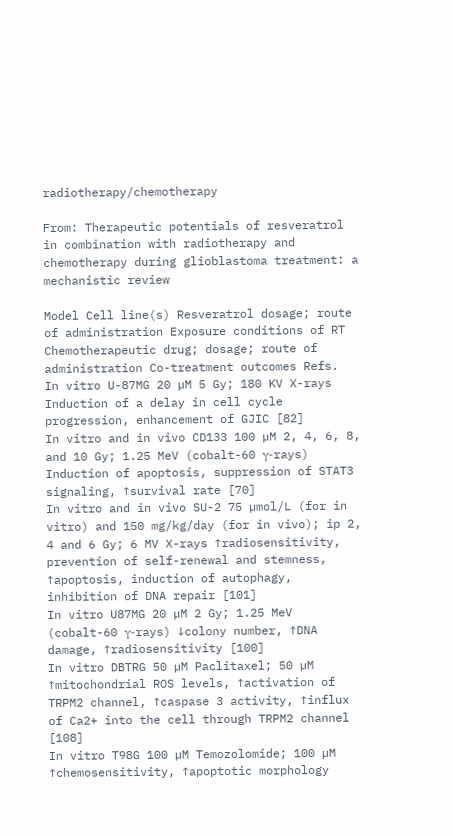radiotherapy/chemotherapy

From: Therapeutic potentials of resveratrol in combination with radiotherapy and chemotherapy during glioblastoma treatment: a mechanistic review

Model Cell line(s) Resveratrol dosage; route of administration Exposure conditions of RT Chemotherapeutic drug; dosage; route of administration Co-treatment outcomes Refs.
In vitro U-87MG 20 µM 5 Gy; 180 KV X-rays Induction of a delay in cell cycle progression, enhancement of GJIC [82]
In vitro and in vivo CD133 100 µM 2, 4, 6, 8, and 10 Gy; 1.25 MeV (cobalt-60 γ-rays) Induction of apoptosis, suppression of STAT3 signaling, ↑survival rate [70]
In vitro and in vivo SU-2 75 µmol/L (for in vitro) and 150 mg/kg/day (for in vivo); ip 2, 4 and 6 Gy; 6 MV X-rays ↑radiosensitivity, prevention of self-renewal and stemness, ↑apoptosis, induction of autophagy, inhibition of DNA repair [101]
In vitro U87MG 20 µM 2 Gy; 1.25 MeV (cobalt-60 γ-rays) ↓colony number, ↑DNA damage, ↑radiosensitivity [100]
In vitro DBTRG 50 µM Paclitaxel; 50 µM ↑mitochondrial ROS levels, ↑activation of TRPM2 channel, ↑caspase 3 activity, ↑influx of Ca2+ into the cell through TRPM2 channel [108]
In vitro T98G 100 µM Temozolomide; 100 µM ↑chemosensitivity, ↑apoptotic morphology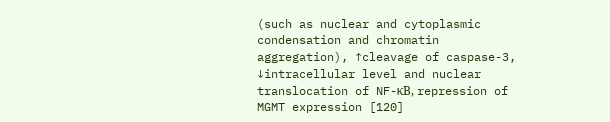(such as nuclear and cytoplasmic condensation and chromatin aggregation), ↑cleavage of caspase-3, ↓intracellular level and nuclear translocation of NF-κB, repression of MGMT expression [120]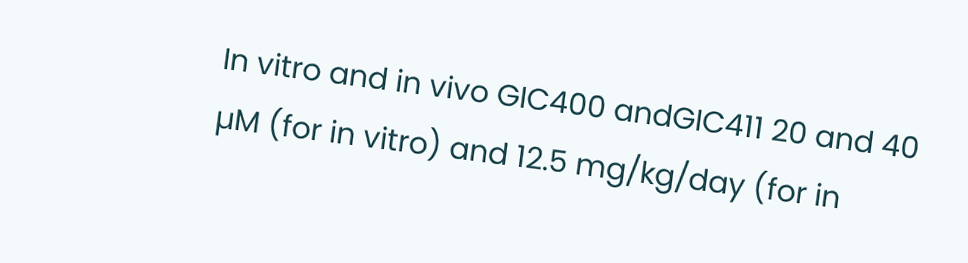In vitro and in vivo GIC400 andGIC411 20 and 40 µM (for in vitro) and 12.5 mg/kg/day (for in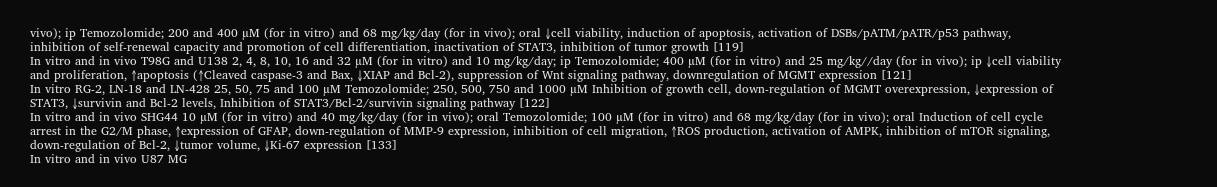vivo); ip Temozolomide; 200 and 400 µM (for in vitro) and 68 mg/kg/day (for in vivo); oral ↓cell viability, induction of apoptosis, activation of DSBs/pATM/pATR/p53 pathway, inhibition of self-renewal capacity and promotion of cell differentiation, inactivation of STAT3, inhibition of tumor growth [119]
In vitro and in vivo T98G and U138 2, 4, 8, 10, 16 and 32 µM (for in vitro) and 10 mg/kg/day; ip Temozolomide; 400 µM (for in vitro) and 25 mg/kg//day (for in vivo); ip ↓cell viability and proliferation, ↑apoptosis (↑Cleaved caspase-3 and Bax, ↓XIAP and Bcl‐2), suppression of Wnt signaling pathway, downregulation of MGMT expression [121]
In vitro RG-2, LN-18 and LN-428 25, 50, 75 and 100 µM Temozolomide; 250, 500, 750 and 1000 µM Inhibition of growth cell, down-regulation of MGMT overexpression, ↓expression of STAT3, ↓survivin and Bcl-2 levels, Inhibition of STAT3/Bcl-2/survivin signaling pathway [122]
In vitro and in vivo SHG44 10 µM (for in vitro) and 40 mg/kg/day (for in vivo); oral Temozolomide; 100 µM (for in vitro) and 68 mg/kg/day (for in vivo); oral Induction of cell cycle arrest in the G2/M phase, ↑expression of GFAP, down-regulation of MMP-9 expression, inhibition of cell migration, ↑ROS production, activation of AMPK, inhibition of mTOR signaling, down-regulation of Bcl-2, ↓tumor volume, ↓Ki-67 expression [133]
In vitro and in vivo U87 MG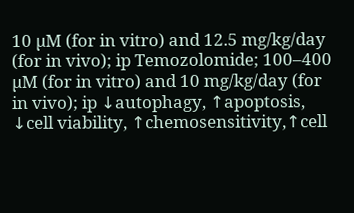10 µM (for in vitro) and 12.5 mg/kg/day (for in vivo); ip Temozolomide; 100–400 µM (for in vitro) and 10 mg/kg/day (for in vivo); ip ↓autophagy, ↑apoptosis, ↓cell viability, ↑chemosensitivity,↑cell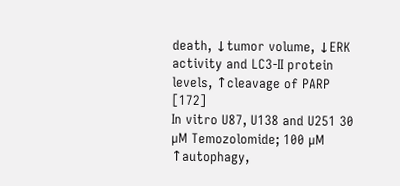death, ↓tumor volume, ↓ERK activity and LC3-II protein levels, ↑cleavage of PARP [172]
In vitro U87, U138 and U251 30 µM Temozolomide; 100 µM ↑autophagy,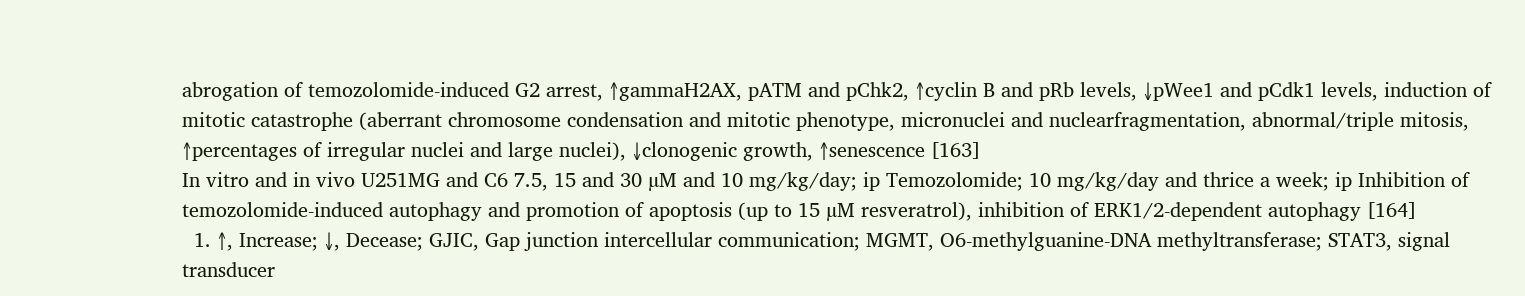abrogation of temozolomide-induced G2 arrest, ↑gammaH2AX, pATM and pChk2, ↑cyclin B and pRb levels, ↓pWee1 and pCdk1 levels, induction of mitotic catastrophe (aberrant chromosome condensation and mitotic phenotype, micronuclei and nuclearfragmentation, abnormal/triple mitosis, ↑percentages of irregular nuclei and large nuclei), ↓clonogenic growth, ↑senescence [163]
In vitro and in vivo U251MG and C6 7.5, 15 and 30 µM and 10 mg/kg/day; ip Temozolomide; 10 mg/kg/day and thrice a week; ip Inhibition of temozolomide-induced autophagy and promotion of apoptosis (up to 15 µM resveratrol), inhibition of ERK1/2-dependent autophagy [164]
  1. ↑, Increase; ↓, Decease; GJIC, Gap junction intercellular communication; MGMT, O6-methylguanine-DNA methyltransferase; STAT3, signal transducer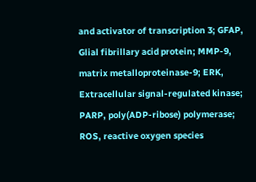and activator of transcription 3; GFAP, Glial fibrillary acid protein; MMP-9, matrix metalloproteinase-9; ERK, Extracellular signal-regulated kinase; PARP, poly(ADP-ribose) polymerase; ROS, reactive oxygen species